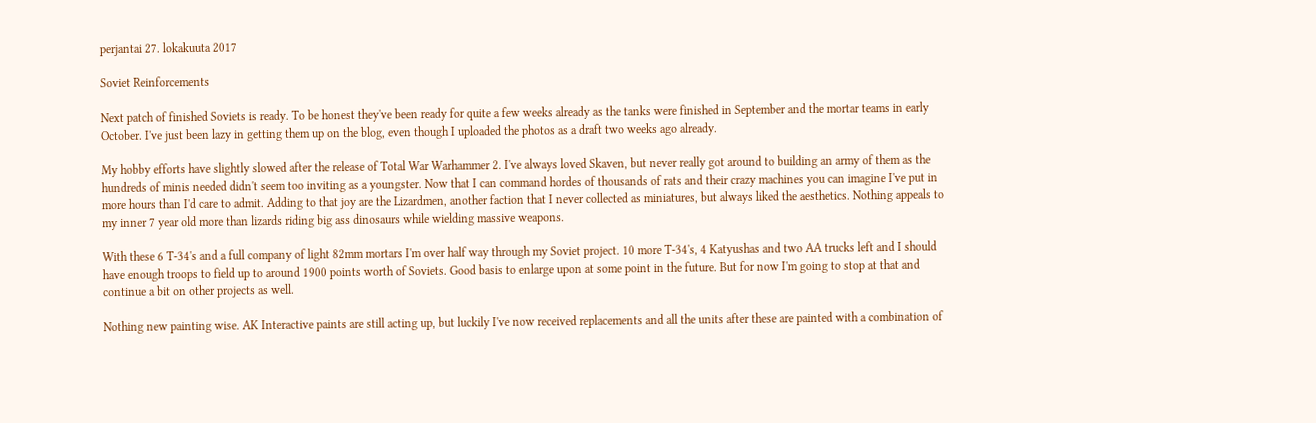perjantai 27. lokakuuta 2017

Soviet Reinforcements

Next patch of finished Soviets is ready. To be honest they've been ready for quite a few weeks already as the tanks were finished in September and the mortar teams in early October. I've just been lazy in getting them up on the blog, even though I uploaded the photos as a draft two weeks ago already.

My hobby efforts have slightly slowed after the release of Total War Warhammer 2. I've always loved Skaven, but never really got around to building an army of them as the hundreds of minis needed didn't seem too inviting as a youngster. Now that I can command hordes of thousands of rats and their crazy machines you can imagine I've put in more hours than I'd care to admit. Adding to that joy are the Lizardmen, another faction that I never collected as miniatures, but always liked the aesthetics. Nothing appeals to my inner 7 year old more than lizards riding big ass dinosaurs while wielding massive weapons.

With these 6 T-34's and a full company of light 82mm mortars I'm over half way through my Soviet project. 10 more T-34's, 4 Katyushas and two AA trucks left and I should have enough troops to field up to around 1900 points worth of Soviets. Good basis to enlarge upon at some point in the future. But for now I'm going to stop at that and continue a bit on other projects as well.

Nothing new painting wise. AK Interactive paints are still acting up, but luckily I've now received replacements and all the units after these are painted with a combination of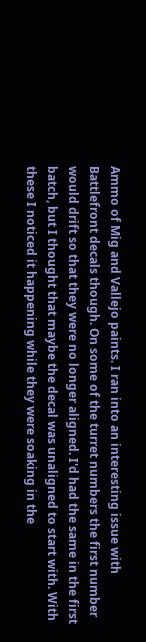Ammo of Mig and Vallejo paints. I ran into an interesting issue with Battlefront decals though. On some of the turret numbers the first number would drift so that they were no longer aligned. I'd had the same in the first batch, but I thought that maybe the decal was unaligned to start with. With these I noticed it happening while they were soaking in the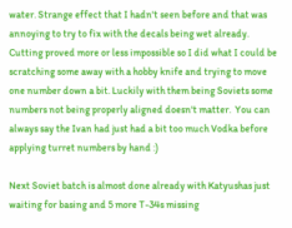water. Strange effect that I hadn't seen before and that was annoying to try to fix with the decals being wet already. Cutting proved more or less impossible so I did what I could be scratching some away with a hobby knife and trying to move one number down a bit. Luckily with them being Soviets some numbers not being properly aligned doesn't matter.  You can always say the Ivan had just had a bit too much Vodka before applying turret numbers by hand :)

Next Soviet batch is almost done already with Katyushas just waiting for basing and 5 more T-34s missing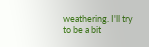weathering. I'll try to be a bit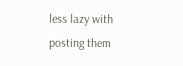less lazy with posting them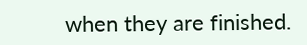when they are finished.